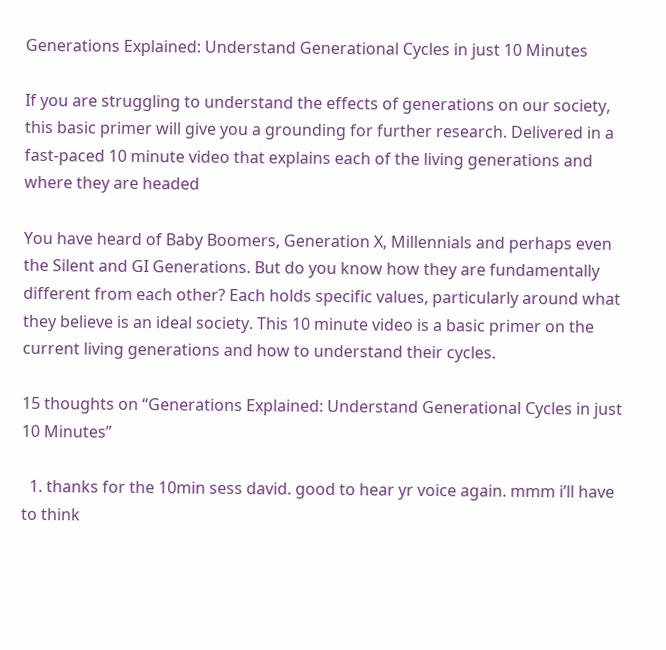Generations Explained: Understand Generational Cycles in just 10 Minutes

If you are struggling to understand the effects of generations on our society, this basic primer will give you a grounding for further research. Delivered in a fast-paced 10 minute video that explains each of the living generations and where they are headed

You have heard of Baby Boomers, Generation X, Millennials and perhaps even the Silent and GI Generations. But do you know how they are fundamentally different from each other? Each holds specific values, particularly around what they believe is an ideal society. This 10 minute video is a basic primer on the current living generations and how to understand their cycles.

15 thoughts on “Generations Explained: Understand Generational Cycles in just 10 Minutes”

  1. thanks for the 10min sess david. good to hear yr voice again. mmm i’ll have to think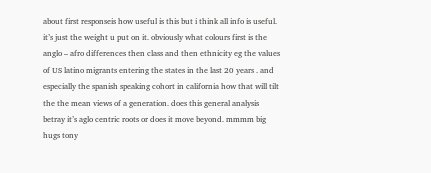about first responseis how useful is this but i think all info is useful. it’s just the weight u put on it. obviously what colours first is the anglo – afro differences then class and then ethnicity eg the values of US latino migrants entering the states in the last 20 years . and especially the spanish speaking cohort in california how that will tilt the the mean views of a generation. does this general analysis betray it’s aglo centric roots or does it move beyond. mmmm big hugs tony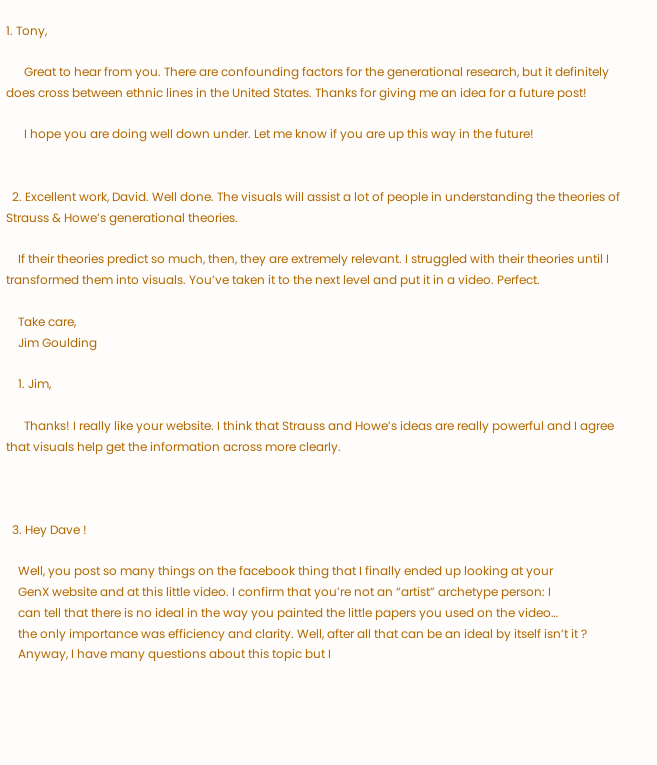1. Tony,

      Great to hear from you. There are confounding factors for the generational research, but it definitely does cross between ethnic lines in the United States. Thanks for giving me an idea for a future post!

      I hope you are doing well down under. Let me know if you are up this way in the future!


  2. Excellent work, David. Well done. The visuals will assist a lot of people in understanding the theories of Strauss & Howe’s generational theories.

    If their theories predict so much, then, they are extremely relevant. I struggled with their theories until I transformed them into visuals. You’ve taken it to the next level and put it in a video. Perfect.

    Take care,
    Jim Goulding

    1. Jim,

      Thanks! I really like your website. I think that Strauss and Howe’s ideas are really powerful and I agree that visuals help get the information across more clearly.



  3. Hey Dave !

    Well, you post so many things on the facebook thing that I finally ended up looking at your
    GenX website and at this little video. I confirm that you’re not an “artist” archetype person: I
    can tell that there is no ideal in the way you painted the little papers you used on the video…
    the only importance was efficiency and clarity. Well, after all that can be an ideal by itself isn’t it ?
    Anyway, I have many questions about this topic but I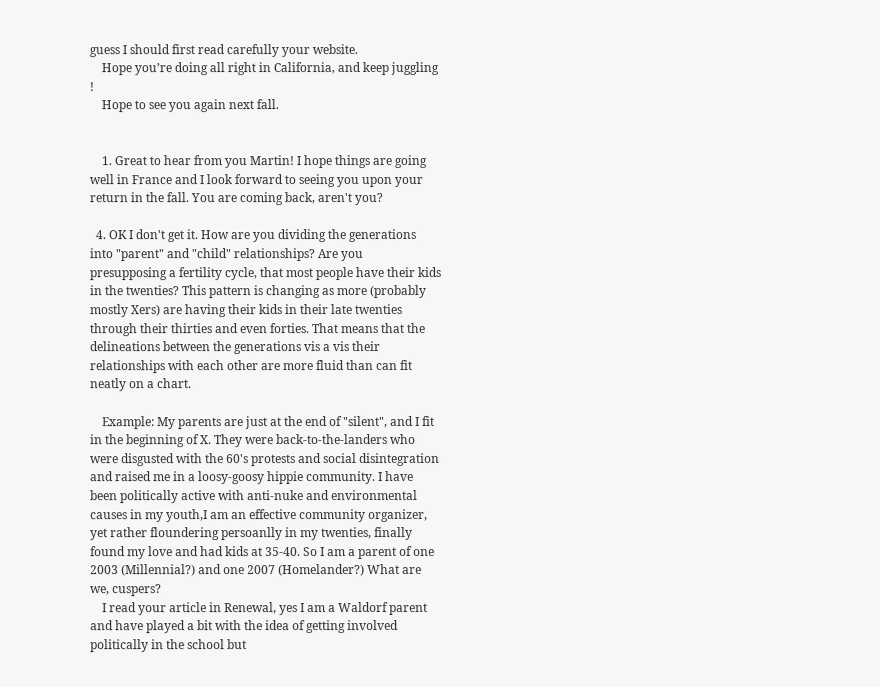guess I should first read carefully your website.
    Hope you’re doing all right in California, and keep juggling !
    Hope to see you again next fall.


    1. Great to hear from you Martin! I hope things are going well in France and I look forward to seeing you upon your return in the fall. You are coming back, aren't you?

  4. OK I don't get it. How are you dividing the generations into "parent" and "child" relationships? Are you presupposing a fertility cycle, that most people have their kids in the twenties? This pattern is changing as more (probably mostly Xers) are having their kids in their late twenties through their thirties and even forties. That means that the delineations between the generations vis a vis their relationships with each other are more fluid than can fit neatly on a chart.

    Example: My parents are just at the end of "silent", and I fit in the beginning of X. They were back-to-the-landers who were disgusted with the 60's protests and social disintegration and raised me in a loosy-goosy hippie community. I have been politically active with anti-nuke and environmental causes in my youth,I am an effective community organizer, yet rather floundering persoanlly in my twenties, finally found my love and had kids at 35-40. So I am a parent of one 2003 (Millennial?) and one 2007 (Homelander?) What are we, cuspers?
    I read your article in Renewal, yes I am a Waldorf parent and have played a bit with the idea of getting involved politically in the school but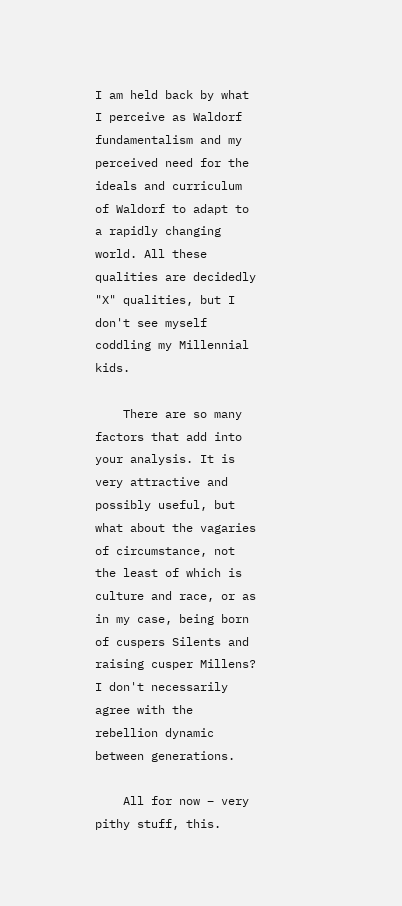I am held back by what I perceive as Waldorf fundamentalism and my perceived need for the ideals and curriculum of Waldorf to adapt to a rapidly changing world. All these qualities are decidedly "X" qualities, but I don't see myself coddling my Millennial kids.

    There are so many factors that add into your analysis. It is very attractive and possibly useful, but what about the vagaries of circumstance, not the least of which is culture and race, or as in my case, being born of cuspers Silents and raising cusper Millens? I don't necessarily agree with the rebellion dynamic between generations.

    All for now – very pithy stuff, this.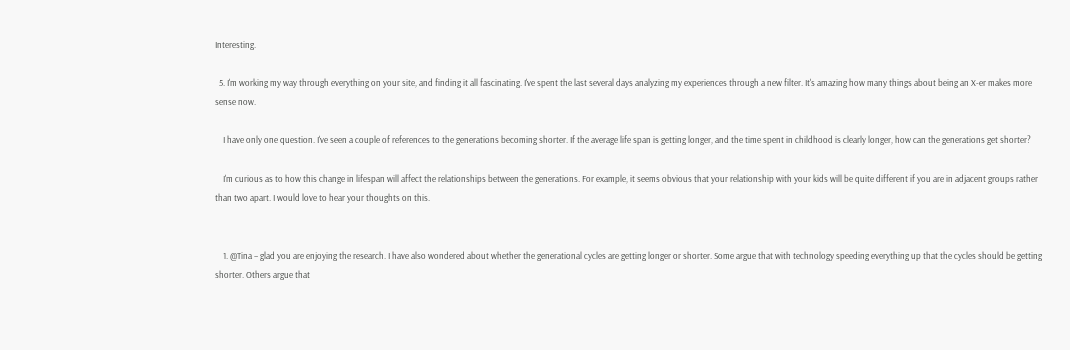Interesting.

  5. I'm working my way through everything on your site, and finding it all fascinating. I've spent the last several days analyzing my experiences through a new filter. It's amazing how many things about being an X-er makes more sense now.

    I have only one question. I've seen a couple of references to the generations becoming shorter. If the average life span is getting longer, and the time spent in childhood is clearly longer, how can the generations get shorter?

    I'm curious as to how this change in lifespan will affect the relationships between the generations. For example, it seems obvious that your relationship with your kids will be quite different if you are in adjacent groups rather than two apart. I would love to hear your thoughts on this.


    1. @Tina – glad you are enjoying the research. I have also wondered about whether the generational cycles are getting longer or shorter. Some argue that with technology speeding everything up that the cycles should be getting shorter. Others argue that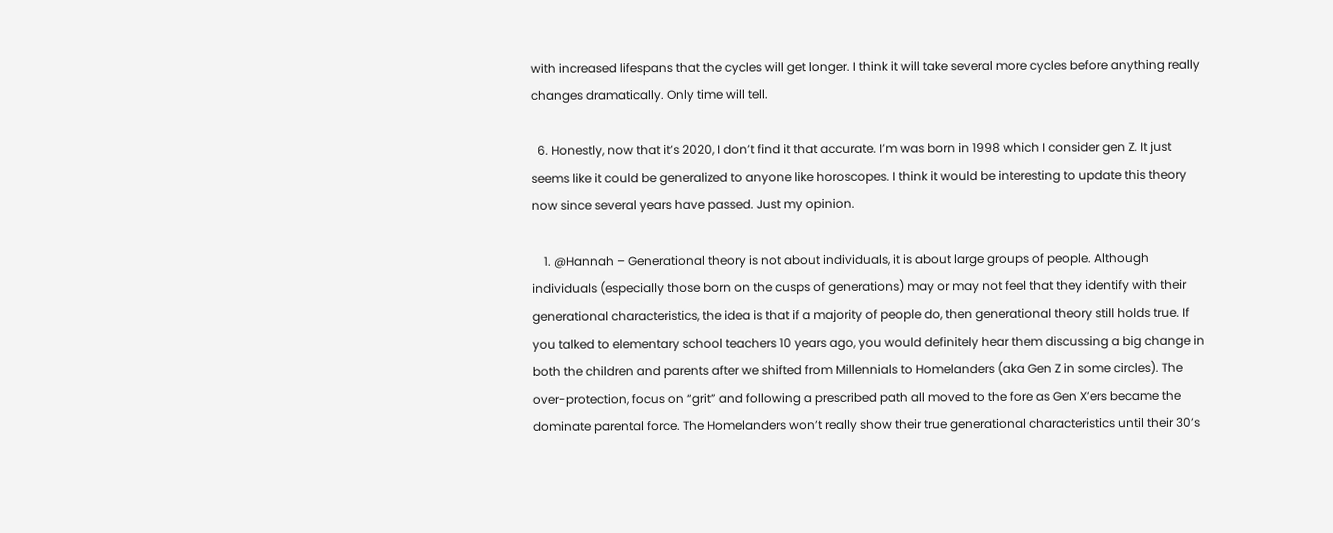with increased lifespans that the cycles will get longer. I think it will take several more cycles before anything really changes dramatically. Only time will tell.

  6. Honestly, now that it’s 2020, I don’t find it that accurate. I’m was born in 1998 which I consider gen Z. It just seems like it could be generalized to anyone like horoscopes. I think it would be interesting to update this theory now since several years have passed. Just my opinion.

    1. @Hannah – Generational theory is not about individuals, it is about large groups of people. Although individuals (especially those born on the cusps of generations) may or may not feel that they identify with their generational characteristics, the idea is that if a majority of people do, then generational theory still holds true. If you talked to elementary school teachers 10 years ago, you would definitely hear them discussing a big change in both the children and parents after we shifted from Millennials to Homelanders (aka Gen Z in some circles). The over-protection, focus on “grit” and following a prescribed path all moved to the fore as Gen X’ers became the dominate parental force. The Homelanders won’t really show their true generational characteristics until their 30’s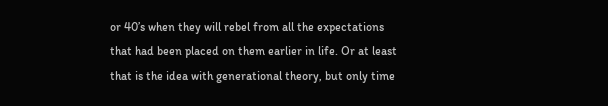or 40’s when they will rebel from all the expectations that had been placed on them earlier in life. Or at least that is the idea with generational theory, but only time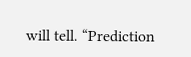will tell. “Prediction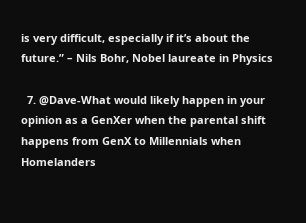is very difficult, especially if it’s about the future.” – Nils Bohr, Nobel laureate in Physics

  7. @Dave-What would likely happen in your opinion as a GenXer when the parental shift happens from GenX to Millennials when Homelanders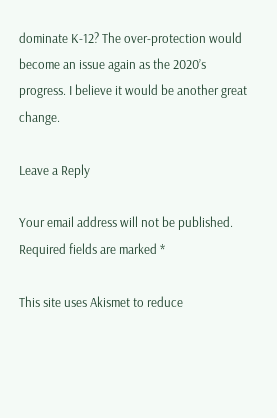dominate K-12? The over-protection would become an issue again as the 2020’s progress. I believe it would be another great change.

Leave a Reply

Your email address will not be published. Required fields are marked *

This site uses Akismet to reduce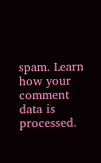spam. Learn how your comment data is processed.